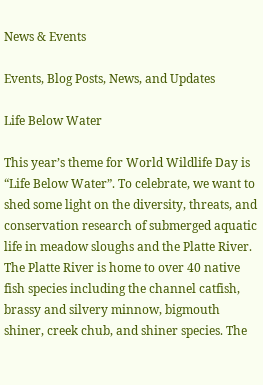News & Events

Events, Blog Posts, News, and Updates

Life Below Water

This year’s theme for World Wildlife Day is “Life Below Water”. To celebrate, we want to shed some light on the diversity, threats, and conservation research of submerged aquatic life in meadow sloughs and the Platte River. The Platte River is home to over 40 native fish species including the channel catfish, brassy and silvery minnow, bigmouth shiner, creek chub, and shiner species. The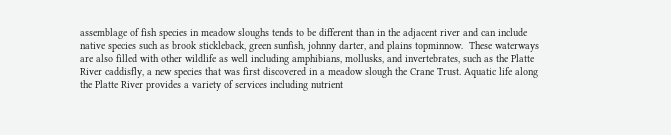assemblage of fish species in meadow sloughs tends to be different than in the adjacent river and can include native species such as brook stickleback, green sunfish, johnny darter, and plains topminnow.  These waterways are also filled with other wildlife as well including amphibians, mollusks, and invertebrates, such as the Platte River caddisfly, a new species that was first discovered in a meadow slough the Crane Trust. Aquatic life along the Platte River provides a variety of services including nutrient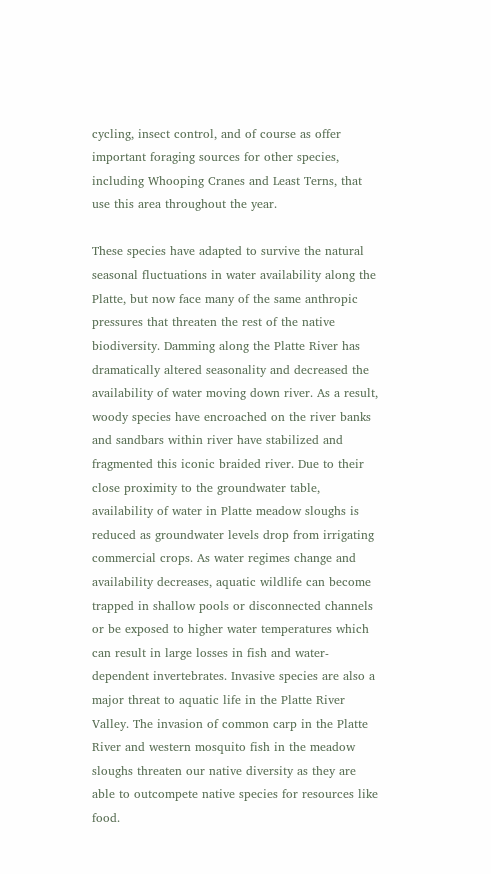cycling, insect control, and of course as offer important foraging sources for other species, including Whooping Cranes and Least Terns, that use this area throughout the year.

These species have adapted to survive the natural seasonal fluctuations in water availability along the Platte, but now face many of the same anthropic pressures that threaten the rest of the native biodiversity. Damming along the Platte River has dramatically altered seasonality and decreased the availability of water moving down river. As a result, woody species have encroached on the river banks and sandbars within river have stabilized and fragmented this iconic braided river. Due to their close proximity to the groundwater table, availability of water in Platte meadow sloughs is reduced as groundwater levels drop from irrigating commercial crops. As water regimes change and availability decreases, aquatic wildlife can become trapped in shallow pools or disconnected channels or be exposed to higher water temperatures which can result in large losses in fish and water-dependent invertebrates. Invasive species are also a major threat to aquatic life in the Platte River Valley. The invasion of common carp in the Platte River and western mosquito fish in the meadow sloughs threaten our native diversity as they are able to outcompete native species for resources like food.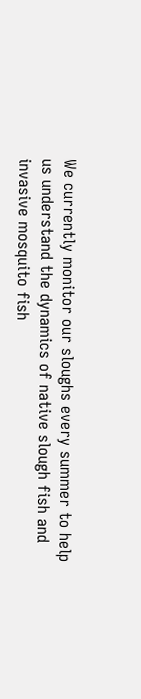We currently monitor our sloughs every summer to help us understand the dynamics of native slough fish and invasive mosquito fish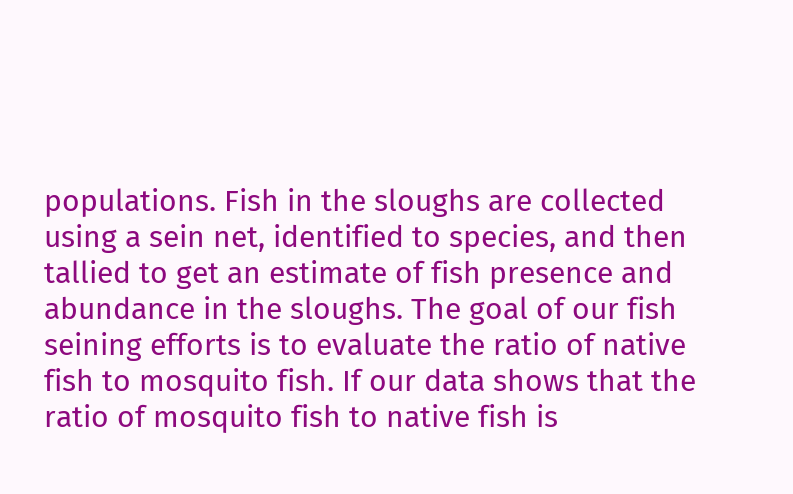populations. Fish in the sloughs are collected using a sein net, identified to species, and then tallied to get an estimate of fish presence and abundance in the sloughs. The goal of our fish seining efforts is to evaluate the ratio of native fish to mosquito fish. If our data shows that the ratio of mosquito fish to native fish is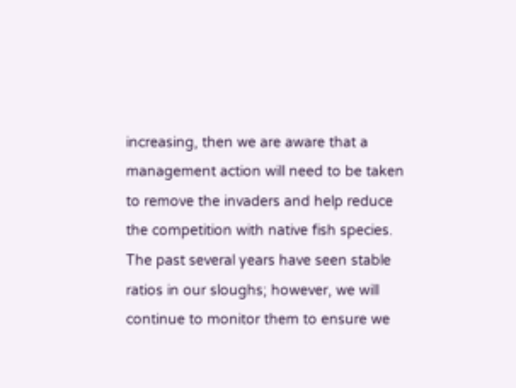increasing, then we are aware that a management action will need to be taken to remove the invaders and help reduce the competition with native fish species. The past several years have seen stable ratios in our sloughs; however, we will continue to monitor them to ensure we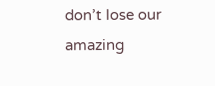don’t lose our amazing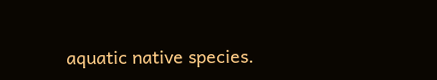aquatic native species.